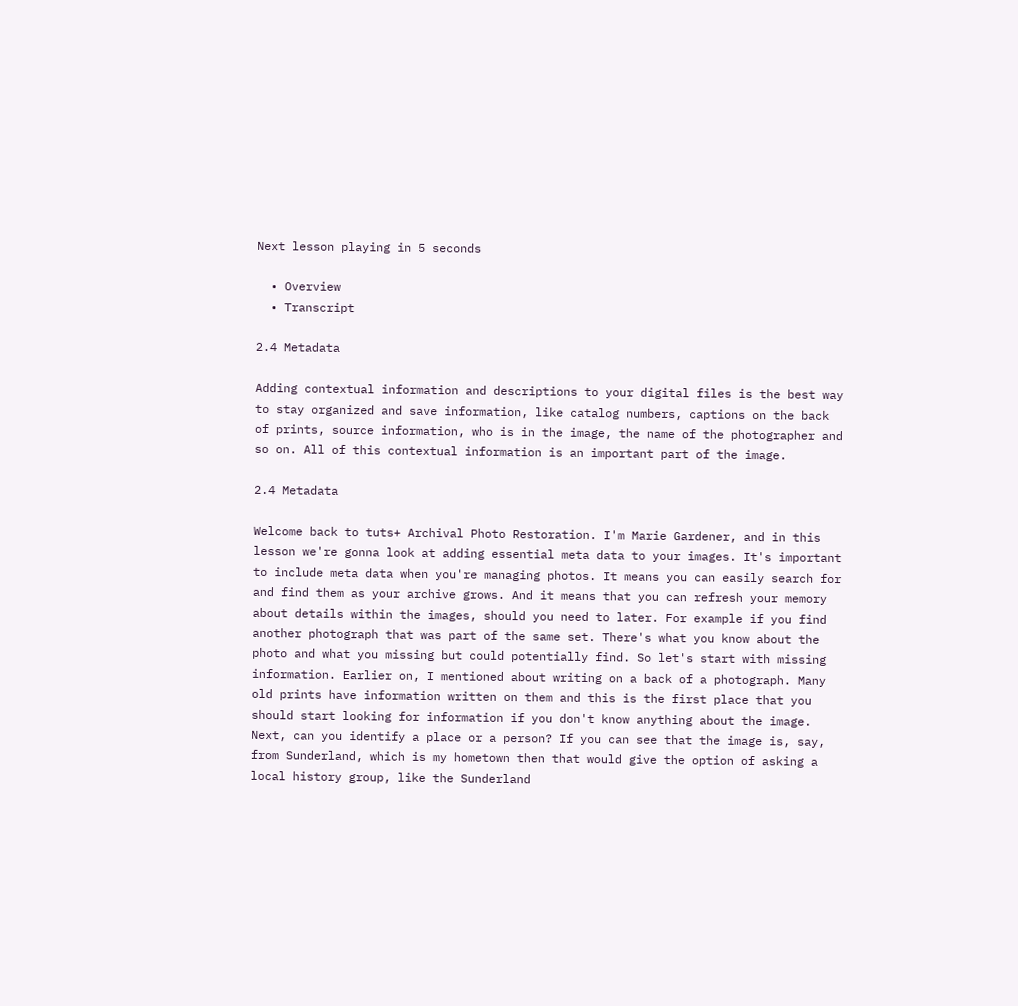Next lesson playing in 5 seconds

  • Overview
  • Transcript

2.4 Metadata

Adding contextual information and descriptions to your digital files is the best way to stay organized and save information, like catalog numbers, captions on the back of prints, source information, who is in the image, the name of the photographer and so on. All of this contextual information is an important part of the image.

2.4 Metadata

Welcome back to tuts+ Archival Photo Restoration. I'm Marie Gardener, and in this lesson we're gonna look at adding essential meta data to your images. It's important to include meta data when you're managing photos. It means you can easily search for and find them as your archive grows. And it means that you can refresh your memory about details within the images, should you need to later. For example if you find another photograph that was part of the same set. There's what you know about the photo and what you missing but could potentially find. So let's start with missing information. Earlier on, I mentioned about writing on a back of a photograph. Many old prints have information written on them and this is the first place that you should start looking for information if you don't know anything about the image. Next, can you identify a place or a person? If you can see that the image is, say, from Sunderland, which is my hometown then that would give the option of asking a local history group, like the Sunderland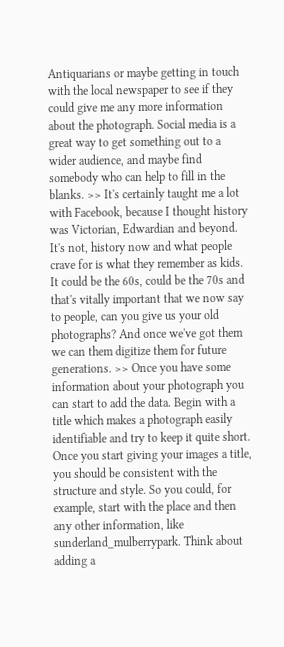Antiquarians or maybe getting in touch with the local newspaper to see if they could give me any more information about the photograph. Social media is a great way to get something out to a wider audience, and maybe find somebody who can help to fill in the blanks. >> It's certainly taught me a lot with Facebook, because I thought history was Victorian, Edwardian and beyond. It's not, history now and what people crave for is what they remember as kids. It could be the 60s, could be the 70s and that's vitally important that we now say to people, can you give us your old photographs? And once we've got them we can them digitize them for future generations. >> Once you have some information about your photograph you can start to add the data. Begin with a title which makes a photograph easily identifiable and try to keep it quite short. Once you start giving your images a title, you should be consistent with the structure and style. So you could, for example, start with the place and then any other information, like sunderland_mulberrypark. Think about adding a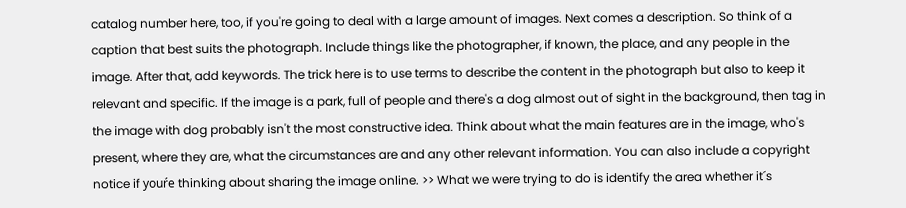catalog number here, too, if you're going to deal with a large amount of images. Next comes a description. So think of a caption that best suits the photograph. Include things like the photographer, if known, the place, and any people in the image. After that, add keywords. The trick here is to use terms to describe the content in the photograph but also to keep it relevant and specific. If the image is a park, full of people and there's a dog almost out of sight in the background, then tag in the image with dog probably isn't the most constructive idea. Think about what the main features are in the image, who's present, where they are, what the circumstances are and any other relevant information. You can also include a copyright notice if youŕe thinking about sharing the image online. >> What we were trying to do is identify the area whether it´s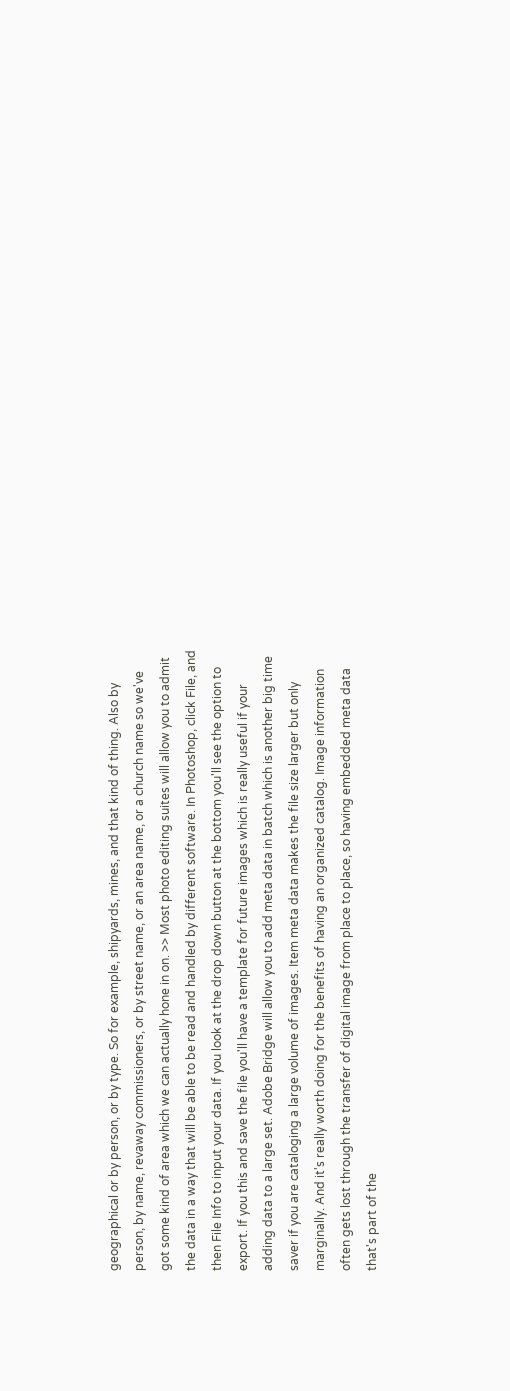geographical or by person, or by type. So for example, shipyards, mines, and that kind of thing. Also by person, by name, revaway commissioners, or by street name, or an area name, or a church name so we've got some kind of area which we can actually hone in on. >> Most photo editing suites will allow you to admit the data in a way that will be able to be read and handled by different software. In Photoshop, click File, and then File Info to input your data. If you look at the drop down button at the bottom you'll see the option to export. If you this and save the file you'll have a template for future images which is really useful if your adding data to a large set. Adobe Bridge will allow you to add meta data in batch which is another big time saver if you are cataloging a large volume of images. Item meta data makes the file size larger but only marginally. And it's really worth doing for the benefits of having an organized catalog. Image information often gets lost through the transfer of digital image from place to place, so having embedded meta data that's part of the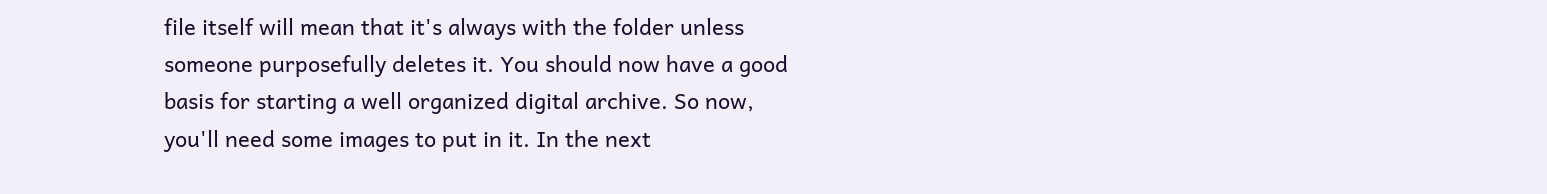file itself will mean that it's always with the folder unless someone purposefully deletes it. You should now have a good basis for starting a well organized digital archive. So now, you'll need some images to put in it. In the next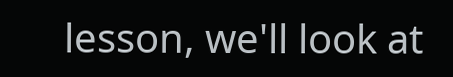lesson, we'll look at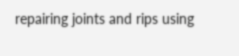repairing joints and rips using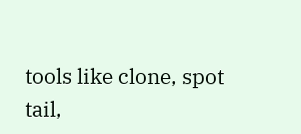tools like clone, spot tail,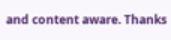and content aware. Thanks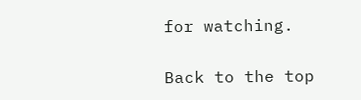for watching.

Back to the top